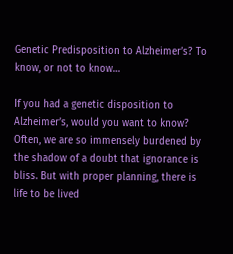Genetic Predisposition to Alzheimer’s? To know, or not to know…

If you had a genetic disposition to Alzheimer’s, would you want to know? Often, we are so immensely burdened by the shadow of a doubt that ignorance is bliss. But with proper planning, there is life to be lived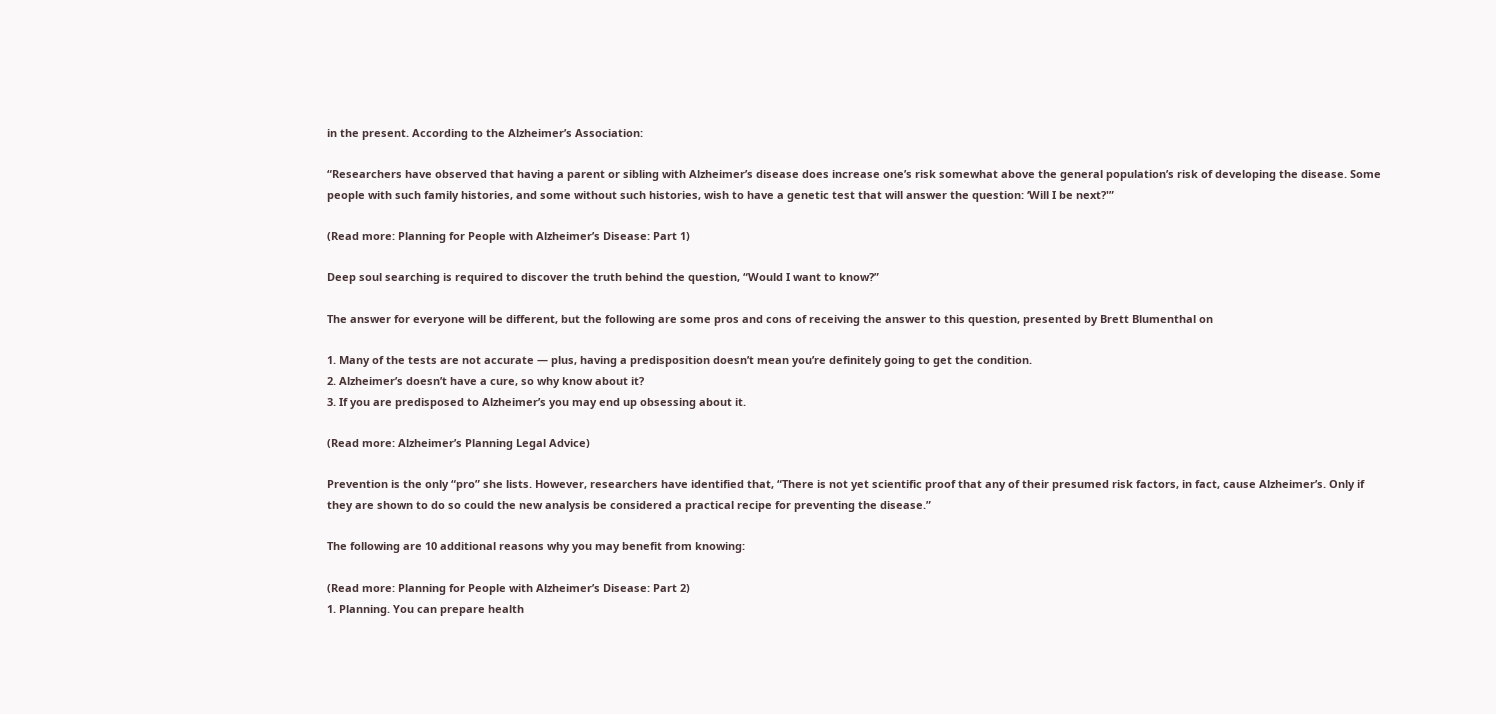in the present. According to the Alzheimer’s Association:

“Researchers have observed that having a parent or sibling with Alzheimer’s disease does increase one’s risk somewhat above the general population’s risk of developing the disease. Some people with such family histories, and some without such histories, wish to have a genetic test that will answer the question: ‘Will I be next?'”

(Read more: Planning for People with Alzheimer’s Disease: Part 1)

Deep soul searching is required to discover the truth behind the question, “Would I want to know?”

The answer for everyone will be different, but the following are some pros and cons of receiving the answer to this question, presented by Brett Blumenthal on

1. Many of the tests are not accurate — plus, having a predisposition doesn’t mean you’re definitely going to get the condition.
2. Alzheimer’s doesn’t have a cure, so why know about it?
3. If you are predisposed to Alzheimer’s you may end up obsessing about it.

(Read more: Alzheimer’s Planning Legal Advice)

Prevention is the only “pro” she lists. However, researchers have identified that, “There is not yet scientific proof that any of their presumed risk factors, in fact, cause Alzheimer’s. Only if they are shown to do so could the new analysis be considered a practical recipe for preventing the disease.”

The following are 10 additional reasons why you may benefit from knowing:

(Read more: Planning for People with Alzheimer’s Disease: Part 2)
1. Planning. You can prepare health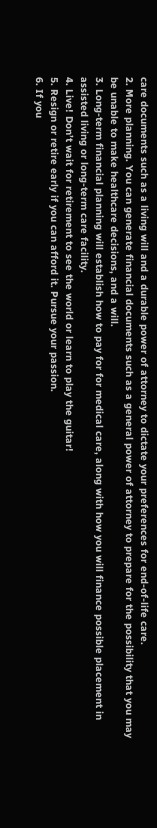care documents such as a living will and a durable power of attorney to dictate your preferences for end-of-life care.
2. More planning. You can generate financial documents such as a general power of attorney to prepare for the possibility that you may be unable to make healthcare decisions, and a will.
3. Long-term financial planning will establish how to pay for for medical care, along with how you will finance possible placement in assisted living or long-term care facility.
4. Live! Don’t wait for retirement to see the world or learn to play the guitar!
5. Resign or retire early if you can afford it. Pursue your passion.
6. If you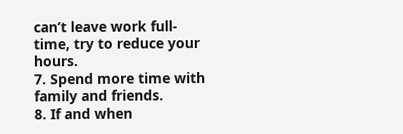can’t leave work full-time, try to reduce your hours.
7. Spend more time with family and friends.
8. If and when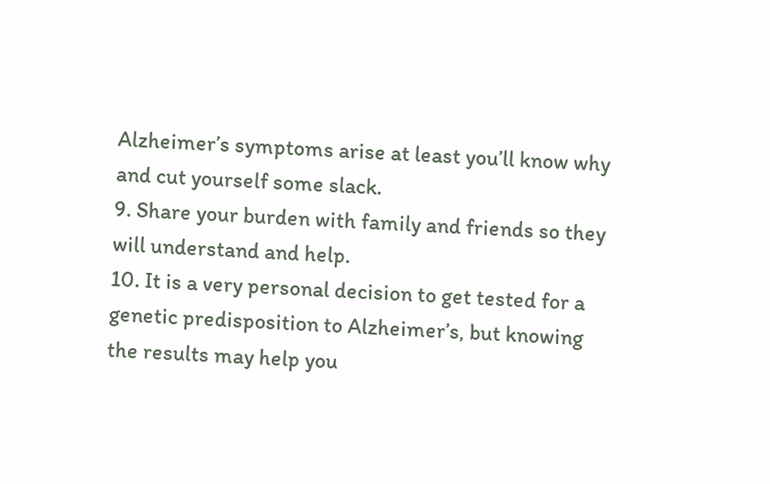Alzheimer’s symptoms arise at least you’ll know why and cut yourself some slack.
9. Share your burden with family and friends so they will understand and help.
10. It is a very personal decision to get tested for a genetic predisposition to Alzheimer’s, but knowing the results may help you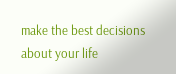make the best decisions about your life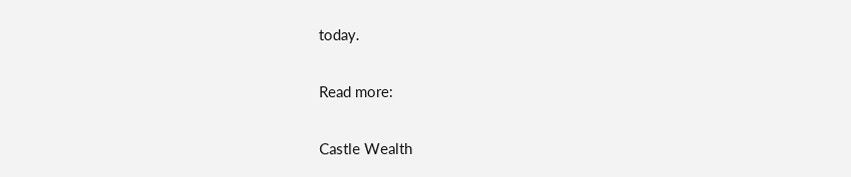today.

Read more:

Castle Wealth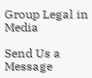Group Legal in Media

Send Us a Message